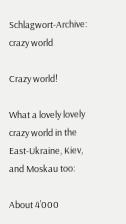Schlagwort-Archive: crazy world

Crazy world!

What a lovely lovely crazy world in the East-Ukraine, Kiev, and Moskau too:

About 4’000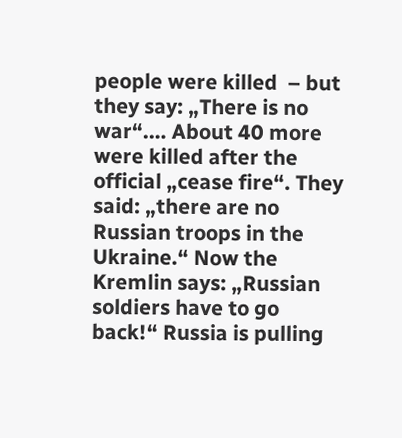people were killed  – but they say: „There is no war“.… About 40 more were killed after the official „cease fire“. They said: „there are no Russian troops in the Ukraine.“ Now the Kremlin says: „Russian soldiers have to go back!“ Russia is pulling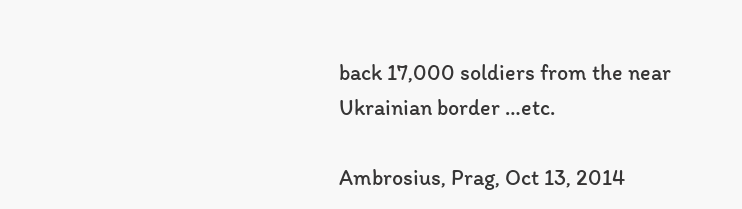back 17,000 soldiers from the near Ukrainian border …etc.

Ambrosius, Prag, Oct 13, 2014